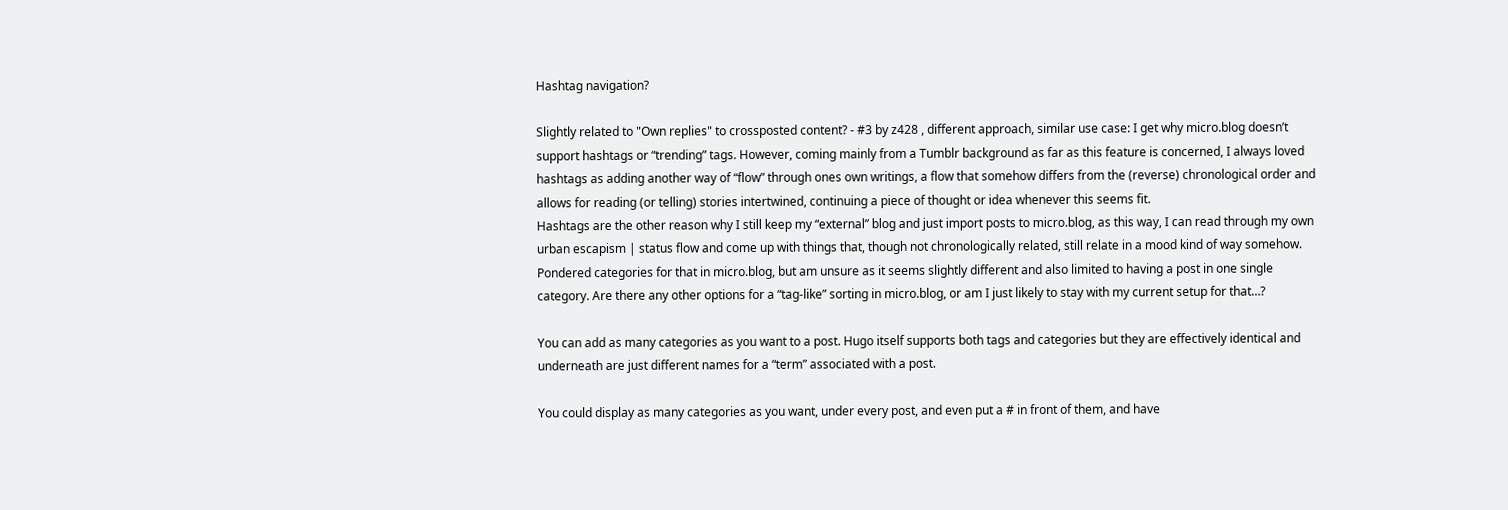Hashtag navigation?

Slightly related to "Own replies" to crossposted content? - #3 by z428 , different approach, similar use case: I get why micro.blog doesn’t support hashtags or “trending” tags. However, coming mainly from a Tumblr background as far as this feature is concerned, I always loved hashtags as adding another way of “flow” through ones own writings, a flow that somehow differs from the (reverse) chronological order and allows for reading (or telling) stories intertwined, continuing a piece of thought or idea whenever this seems fit.
Hashtags are the other reason why I still keep my “external” blog and just import posts to micro.blog, as this way, I can read through my own urban escapism | status flow and come up with things that, though not chronologically related, still relate in a mood kind of way somehow.
Pondered categories for that in micro.blog, but am unsure as it seems slightly different and also limited to having a post in one single category. Are there any other options for a “tag-like” sorting in micro.blog, or am I just likely to stay with my current setup for that…?

You can add as many categories as you want to a post. Hugo itself supports both tags and categories but they are effectively identical and underneath are just different names for a “term” associated with a post.

You could display as many categories as you want, under every post, and even put a # in front of them, and have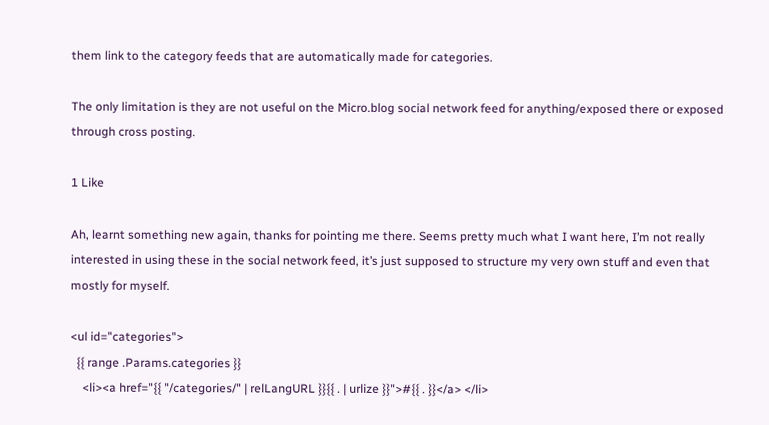them link to the category feeds that are automatically made for categories.

The only limitation is they are not useful on the Micro.blog social network feed for anything/exposed there or exposed through cross posting.

1 Like

Ah, learnt something new again, thanks for pointing me there. Seems pretty much what I want here, I’m not really interested in using these in the social network feed, it’s just supposed to structure my very own stuff and even that mostly for myself.

<ul id="categories">
  {{ range .Params.categories }}
    <li><a href="{{ "/categories/" | relLangURL }}{{ . | urlize }}">#{{ . }}</a> </li>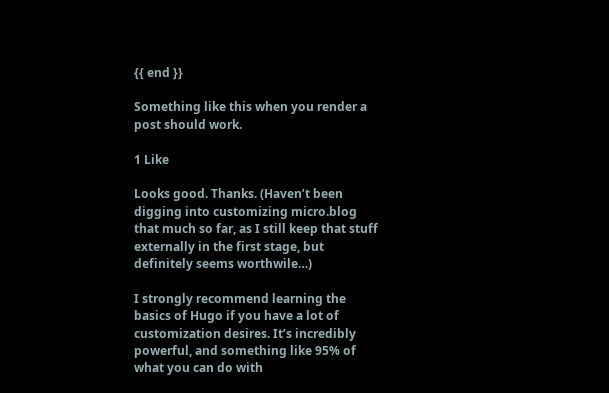{{ end }}

Something like this when you render a post should work.

1 Like

Looks good. Thanks. (Haven’t been digging into customizing micro.blog that much so far, as I still keep that stuff externally in the first stage, but definitely seems worthwile…)

I strongly recommend learning the basics of Hugo if you have a lot of customization desires. It’s incredibly powerful, and something like 95% of what you can do with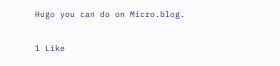Hugo you can do on Micro.blog.

1 Like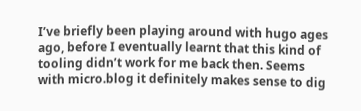I’ve briefly been playing around with hugo ages ago, before I eventually learnt that this kind of tooling didn’t work for me back then. Seems with micro.blog it definitely makes sense to dig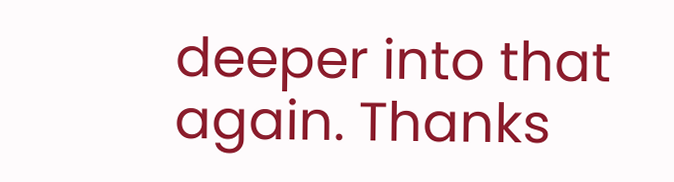deeper into that again. Thanks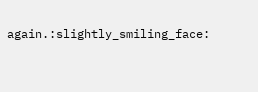again.:slightly_smiling_face: